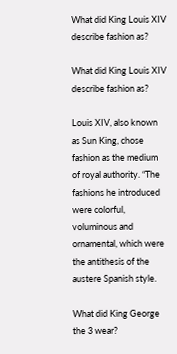What did King Louis XIV describe fashion as?

What did King Louis XIV describe fashion as?

Louis XIV, also known as Sun King, chose fashion as the medium of royal authority. “The fashions he introduced were colorful, voluminous and ornamental, which were the antithesis of the austere Spanish style.

What did King George the 3 wear?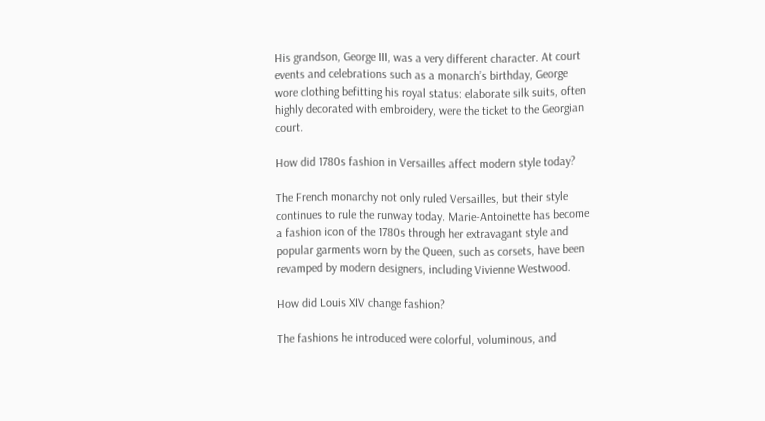His grandson, George III, was a very different character. At court events and celebrations such as a monarch’s birthday, George wore clothing befitting his royal status: elaborate silk suits, often highly decorated with embroidery, were the ticket to the Georgian court.

How did 1780s fashion in Versailles affect modern style today?

The French monarchy not only ruled Versailles, but their style continues to rule the runway today. Marie-Antoinette has become a fashion icon of the 1780s through her extravagant style and popular garments worn by the Queen, such as corsets, have been revamped by modern designers, including Vivienne Westwood.

How did Louis XIV change fashion?

The fashions he introduced were colorful, voluminous, and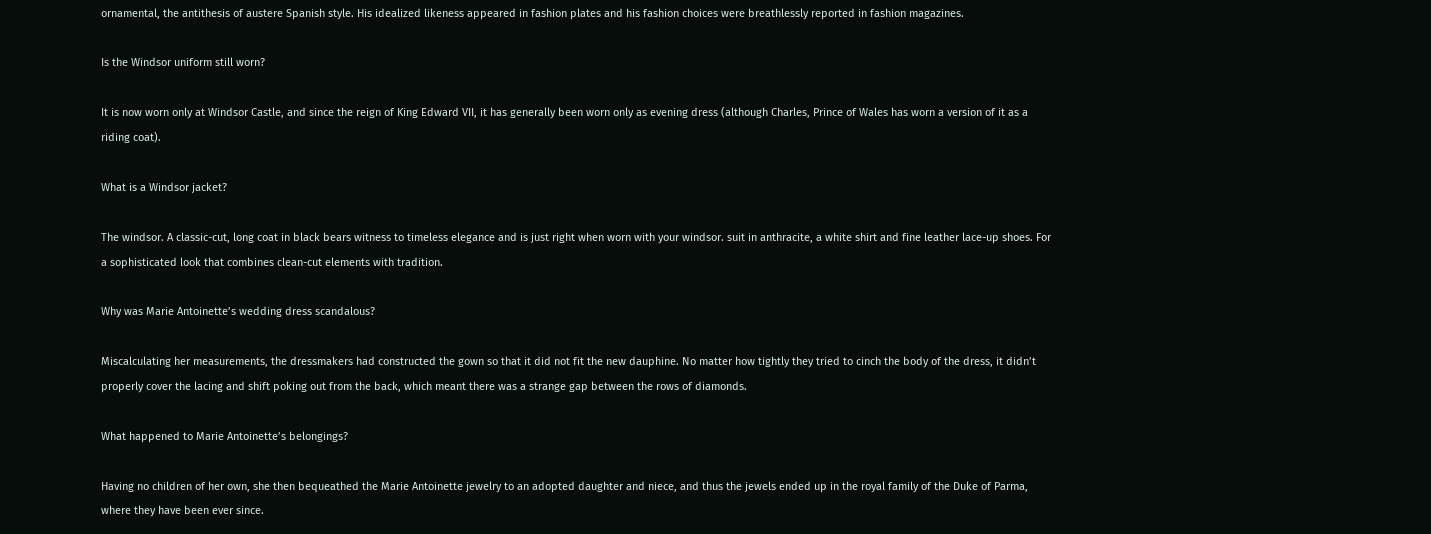ornamental, the antithesis of austere Spanish style. His idealized likeness appeared in fashion plates and his fashion choices were breathlessly reported in fashion magazines.

Is the Windsor uniform still worn?

It is now worn only at Windsor Castle, and since the reign of King Edward VII, it has generally been worn only as evening dress (although Charles, Prince of Wales has worn a version of it as a riding coat).

What is a Windsor jacket?

The windsor. A classic-cut, long coat in black bears witness to timeless elegance and is just right when worn with your windsor. suit in anthracite, a white shirt and fine leather lace-up shoes. For a sophisticated look that combines clean-cut elements with tradition.

Why was Marie Antoinette’s wedding dress scandalous?

Miscalculating her measurements, the dressmakers had constructed the gown so that it did not fit the new dauphine. No matter how tightly they tried to cinch the body of the dress, it didn’t properly cover the lacing and shift poking out from the back, which meant there was a strange gap between the rows of diamonds.

What happened to Marie Antoinette’s belongings?

Having no children of her own, she then bequeathed the Marie Antoinette jewelry to an adopted daughter and niece, and thus the jewels ended up in the royal family of the Duke of Parma, where they have been ever since.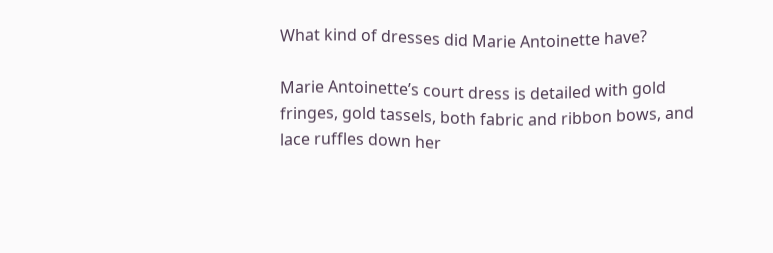What kind of dresses did Marie Antoinette have?

Marie Antoinette’s court dress is detailed with gold fringes, gold tassels, both fabric and ribbon bows, and lace ruffles down her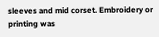sleeves and mid corset. Embroidery or printing was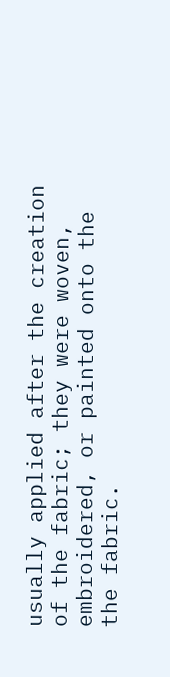usually applied after the creation of the fabric; they were woven, embroidered, or painted onto the the fabric.